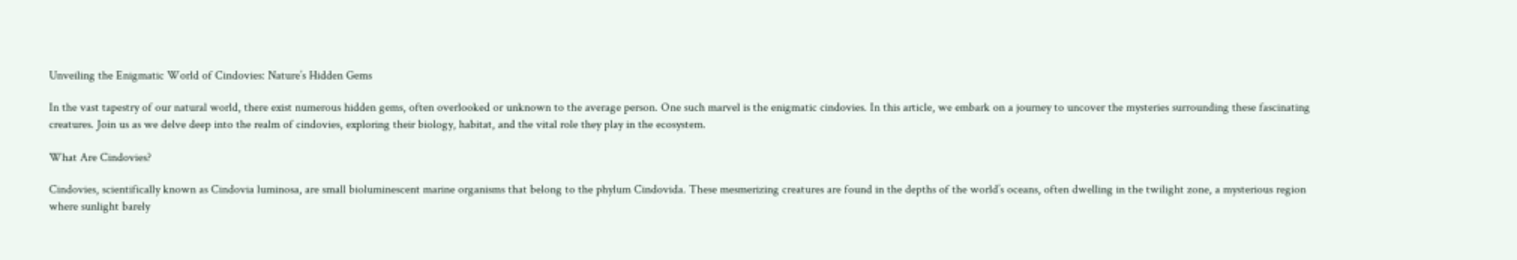Unveiling the Enigmatic World of Cindovies: Nature’s Hidden Gems

In the vast tapestry of our natural world, there exist numerous hidden gems, often overlooked or unknown to the average person. One such marvel is the enigmatic cindovies. In this article, we embark on a journey to uncover the mysteries surrounding these fascinating creatures. Join us as we delve deep into the realm of cindovies, exploring their biology, habitat, and the vital role they play in the ecosystem.

What Are Cindovies?

Cindovies, scientifically known as Cindovia luminosa, are small bioluminescent marine organisms that belong to the phylum Cindovida. These mesmerizing creatures are found in the depths of the world’s oceans, often dwelling in the twilight zone, a mysterious region where sunlight barely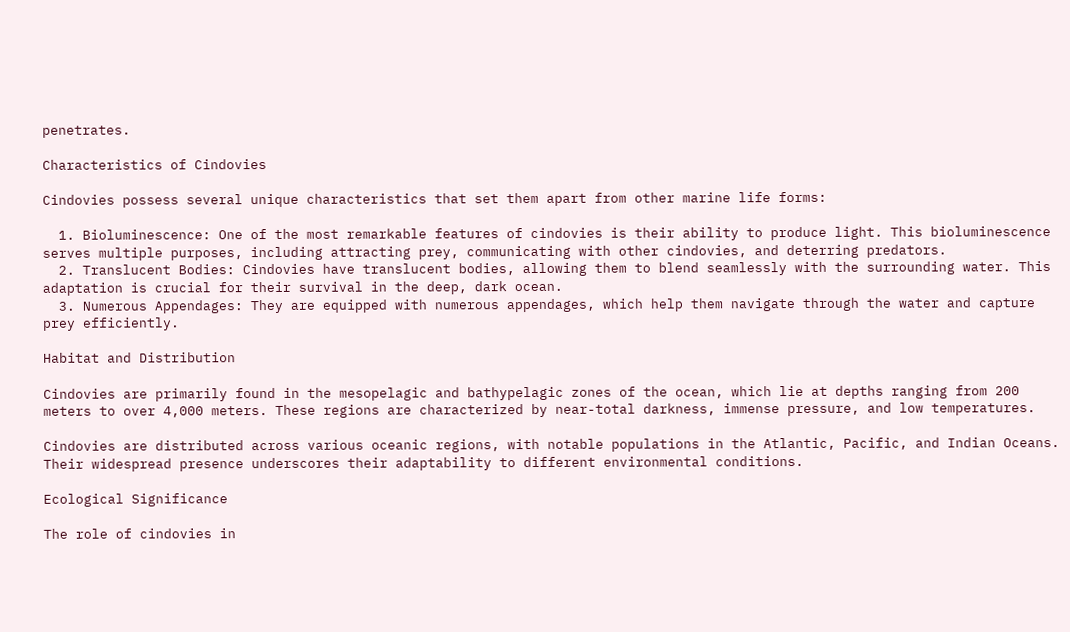penetrates.

Characteristics of Cindovies

Cindovies possess several unique characteristics that set them apart from other marine life forms:

  1. Bioluminescence: One of the most remarkable features of cindovies is their ability to produce light. This bioluminescence serves multiple purposes, including attracting prey, communicating with other cindovies, and deterring predators.
  2. Translucent Bodies: Cindovies have translucent bodies, allowing them to blend seamlessly with the surrounding water. This adaptation is crucial for their survival in the deep, dark ocean.
  3. Numerous Appendages: They are equipped with numerous appendages, which help them navigate through the water and capture prey efficiently.

Habitat and Distribution

Cindovies are primarily found in the mesopelagic and bathypelagic zones of the ocean, which lie at depths ranging from 200 meters to over 4,000 meters. These regions are characterized by near-total darkness, immense pressure, and low temperatures.

Cindovies are distributed across various oceanic regions, with notable populations in the Atlantic, Pacific, and Indian Oceans. Their widespread presence underscores their adaptability to different environmental conditions.

Ecological Significance

The role of cindovies in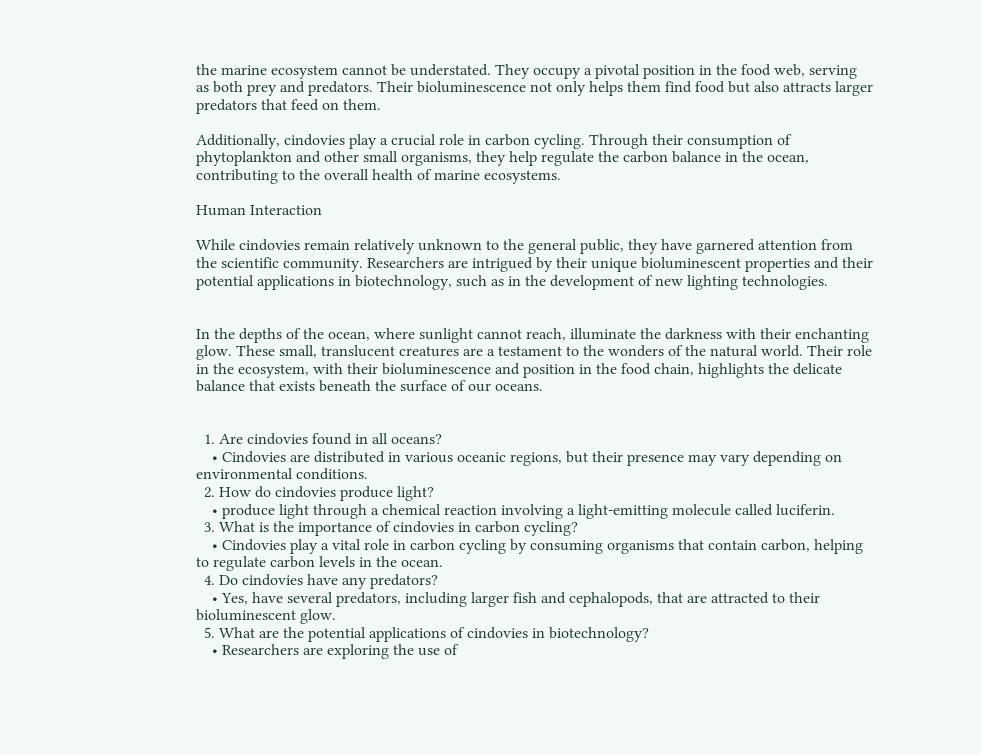the marine ecosystem cannot be understated. They occupy a pivotal position in the food web, serving as both prey and predators. Their bioluminescence not only helps them find food but also attracts larger predators that feed on them.

Additionally, cindovies play a crucial role in carbon cycling. Through their consumption of phytoplankton and other small organisms, they help regulate the carbon balance in the ocean, contributing to the overall health of marine ecosystems.

Human Interaction

While cindovies remain relatively unknown to the general public, they have garnered attention from the scientific community. Researchers are intrigued by their unique bioluminescent properties and their potential applications in biotechnology, such as in the development of new lighting technologies.


In the depths of the ocean, where sunlight cannot reach, illuminate the darkness with their enchanting glow. These small, translucent creatures are a testament to the wonders of the natural world. Their role in the ecosystem, with their bioluminescence and position in the food chain, highlights the delicate balance that exists beneath the surface of our oceans.


  1. Are cindovies found in all oceans?
    • Cindovies are distributed in various oceanic regions, but their presence may vary depending on environmental conditions.
  2. How do cindovies produce light?
    • produce light through a chemical reaction involving a light-emitting molecule called luciferin.
  3. What is the importance of cindovies in carbon cycling?
    • Cindovies play a vital role in carbon cycling by consuming organisms that contain carbon, helping to regulate carbon levels in the ocean.
  4. Do cindovies have any predators?
    • Yes, have several predators, including larger fish and cephalopods, that are attracted to their bioluminescent glow.
  5. What are the potential applications of cindovies in biotechnology?
    • Researchers are exploring the use of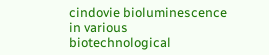cindovie bioluminescence in various biotechnological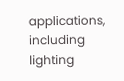applications, including lighting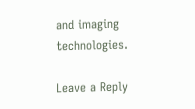and imaging technologies.

Leave a Reply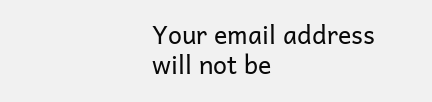Your email address will not be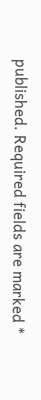published. Required fields are marked *